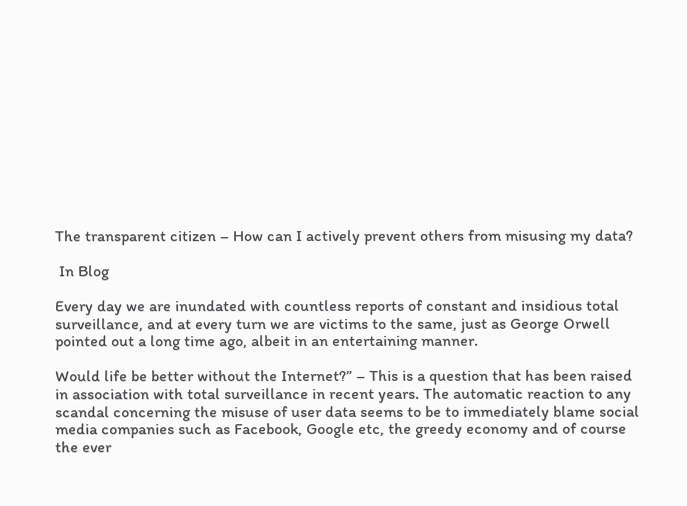The transparent citizen – How can I actively prevent others from misusing my data?

 In Blog

Every day we are inundated with countless reports of constant and insidious total surveillance, and at every turn we are victims to the same, just as George Orwell pointed out a long time ago, albeit in an entertaining manner.

Would life be better without the Internet?” – This is a question that has been raised in association with total surveillance in recent years. The automatic reaction to any scandal concerning the misuse of user data seems to be to immediately blame social media companies such as Facebook, Google etc, the greedy economy and of course the ever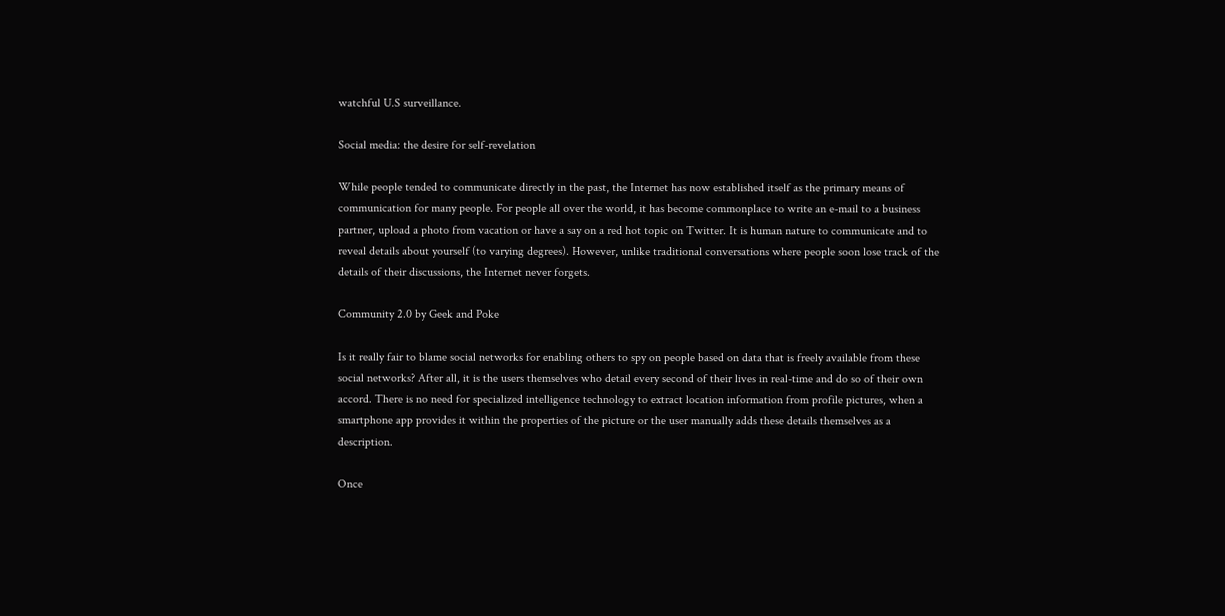watchful U.S surveillance.

Social media: the desire for self-revelation

While people tended to communicate directly in the past, the Internet has now established itself as the primary means of communication for many people. For people all over the world, it has become commonplace to write an e-mail to a business partner, upload a photo from vacation or have a say on a red hot topic on Twitter. It is human nature to communicate and to reveal details about yourself (to varying degrees). However, unlike traditional conversations where people soon lose track of the details of their discussions, the Internet never forgets.

Community 2.0 by Geek and Poke

Is it really fair to blame social networks for enabling others to spy on people based on data that is freely available from these social networks? After all, it is the users themselves who detail every second of their lives in real-time and do so of their own accord. There is no need for specialized intelligence technology to extract location information from profile pictures, when a smartphone app provides it within the properties of the picture or the user manually adds these details themselves as a description.

Once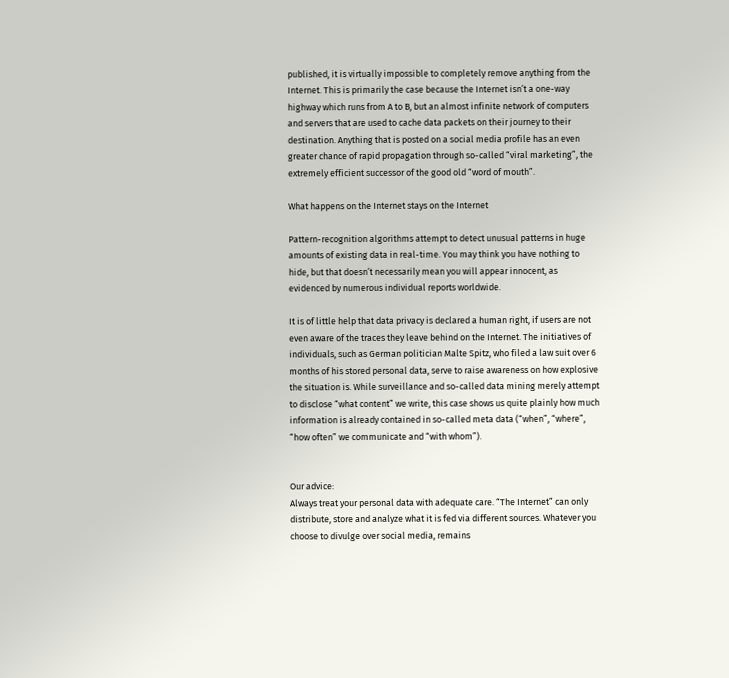published, it is virtually impossible to completely remove anything from the Internet. This is primarily the case because the Internet isn’t a one-way highway which runs from A to B, but an almost infinite network of computers and servers that are used to cache data packets on their journey to their destination. Anything that is posted on a social media profile has an even greater chance of rapid propagation through so-called “viral marketing”, the extremely efficient successor of the good old “word of mouth”.

What happens on the Internet stays on the Internet

Pattern-recognition algorithms attempt to detect unusual patterns in huge amounts of existing data in real-time. You may think you have nothing to hide, but that doesn’t necessarily mean you will appear innocent, as evidenced by numerous individual reports worldwide.

It is of little help that data privacy is declared a human right, if users are not even aware of the traces they leave behind on the Internet. The initiatives of individuals, such as German politician Malte Spitz, who filed a law suit over 6 months of his stored personal data, serve to raise awareness on how explosive the situation is. While surveillance and so-called data mining merely attempt to disclose “what content” we write, this case shows us quite plainly how much information is already contained in so-called meta data (“when”, “where”, “how often” we communicate and “with whom”).


Our advice:
Always treat your personal data with adequate care. “The Internet” can only distribute, store and analyze what it is fed via different sources. Whatever you choose to divulge over social media, remains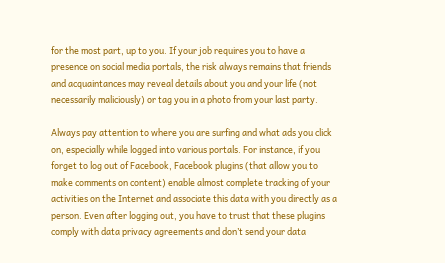for the most part, up to you. If your job requires you to have a presence on social media portals, the risk always remains that friends and acquaintances may reveal details about you and your life (not necessarily maliciously) or tag you in a photo from your last party.

Always pay attention to where you are surfing and what ads you click on, especially while logged into various portals. For instance, if you forget to log out of Facebook, Facebook plugins (that allow you to make comments on content) enable almost complete tracking of your activities on the Internet and associate this data with you directly as a person. Even after logging out, you have to trust that these plugins comply with data privacy agreements and don’t send your data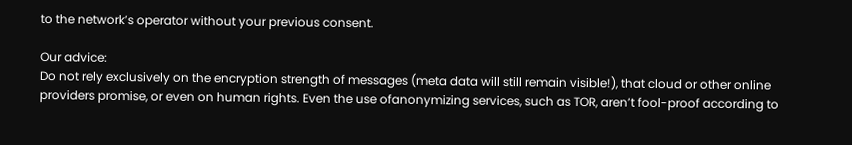to the network’s operator without your previous consent.

Our advice:
Do not rely exclusively on the encryption strength of messages (meta data will still remain visible!), that cloud or other online providers promise, or even on human rights. Even the use ofanonymizing services, such as TOR, aren’t fool-proof according to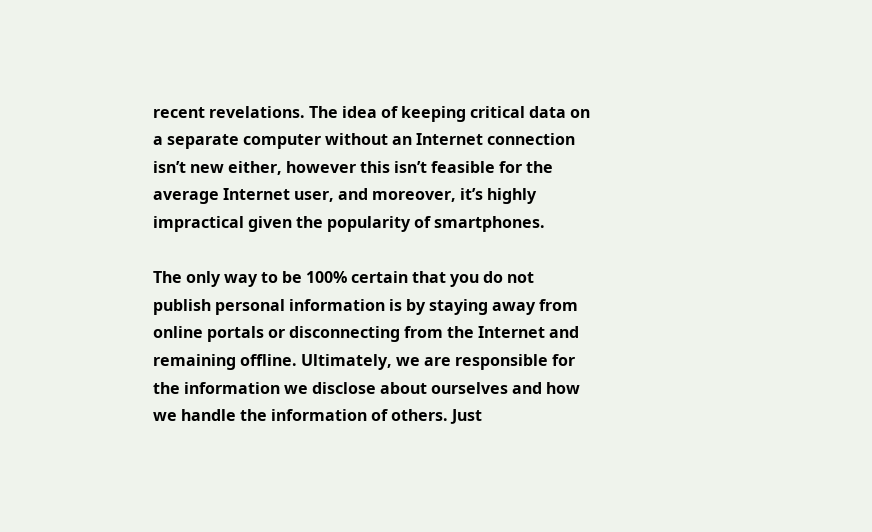recent revelations. The idea of keeping critical data on a separate computer without an Internet connection isn’t new either, however this isn’t feasible for the average Internet user, and moreover, it’s highly impractical given the popularity of smartphones.

The only way to be 100% certain that you do not publish personal information is by staying away from online portals or disconnecting from the Internet and remaining offline. Ultimately, we are responsible for the information we disclose about ourselves and how we handle the information of others. Just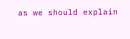as we should explain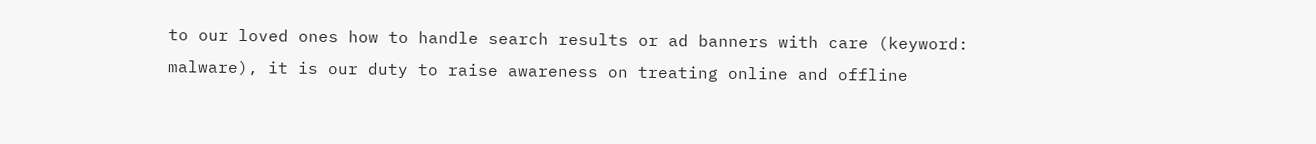to our loved ones how to handle search results or ad banners with care (keyword: malware), it is our duty to raise awareness on treating online and offline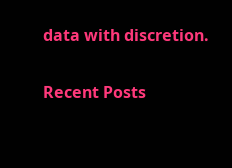data with discretion.

Recent Posts